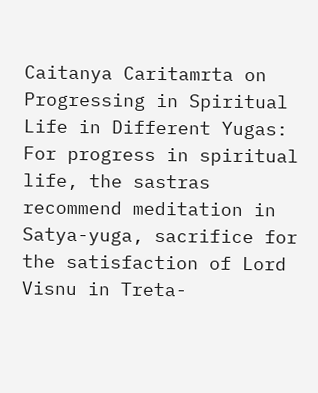Caitanya Caritamrta on Progressing in Spiritual Life in Different Yugas: For progress in spiritual life, the sastras recommend meditation in Satya-yuga, sacrifice for the satisfaction of Lord Visnu in Treta-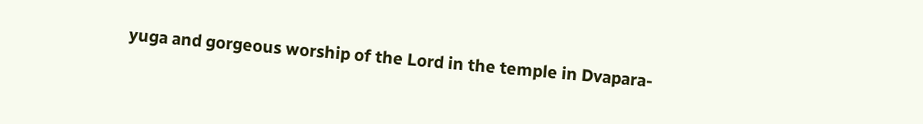yuga and gorgeous worship of the Lord in the temple in Dvapara-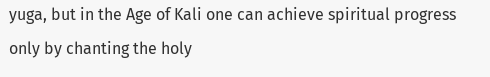yuga, but in the Age of Kali one can achieve spiritual progress only by chanting the holy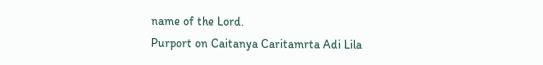name of the Lord.
Purport on Caitanya Caritamrta Adi Lila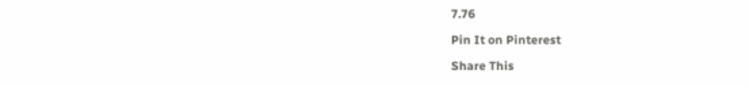7.76

Pin It on Pinterest

Share This